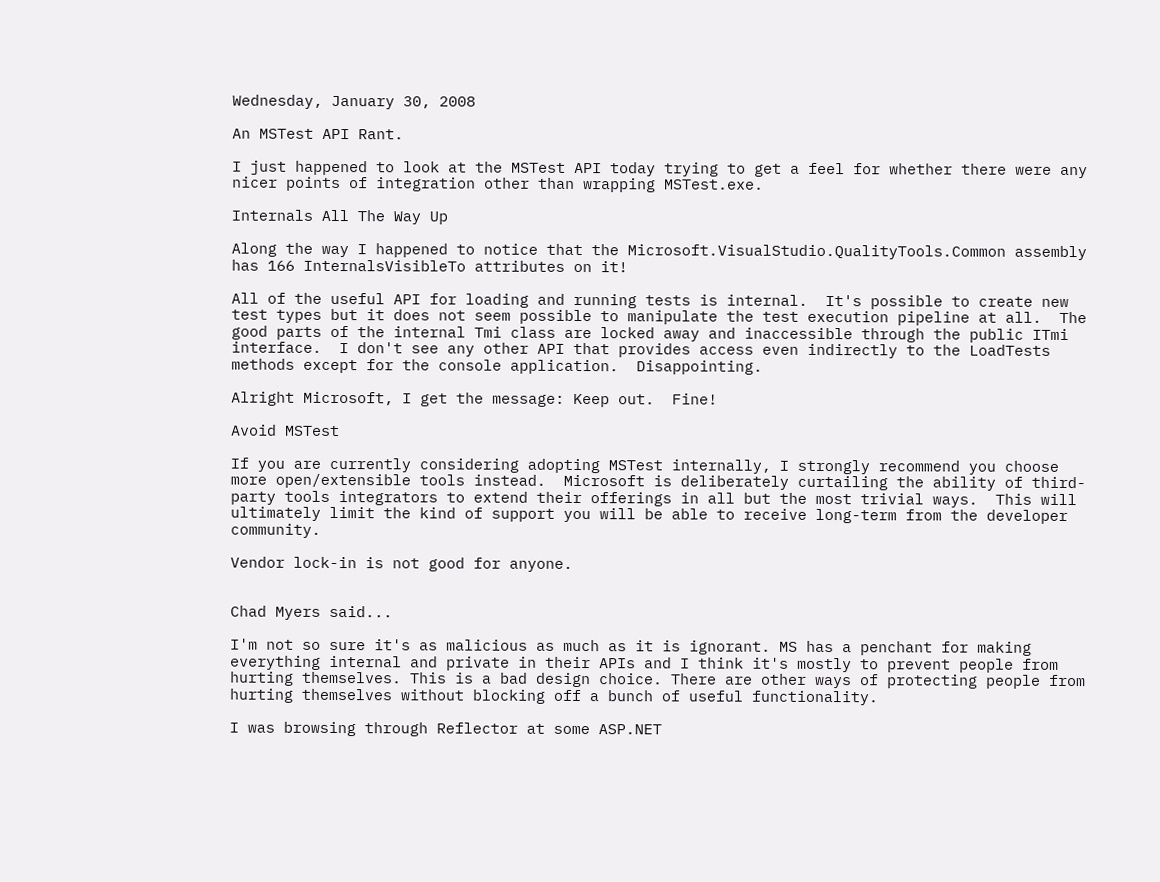Wednesday, January 30, 2008

An MSTest API Rant.

I just happened to look at the MSTest API today trying to get a feel for whether there were any nicer points of integration other than wrapping MSTest.exe.

Internals All The Way Up

Along the way I happened to notice that the Microsoft.VisualStudio.QualityTools.Common assembly has 166 InternalsVisibleTo attributes on it!

All of the useful API for loading and running tests is internal.  It's possible to create new test types but it does not seem possible to manipulate the test execution pipeline at all.  The good parts of the internal Tmi class are locked away and inaccessible through the public ITmi interface.  I don't see any other API that provides access even indirectly to the LoadTests methods except for the console application.  Disappointing.

Alright Microsoft, I get the message: Keep out.  Fine!

Avoid MSTest

If you are currently considering adopting MSTest internally, I strongly recommend you choose more open/extensible tools instead.  Microsoft is deliberately curtailing the ability of third-party tools integrators to extend their offerings in all but the most trivial ways.  This will ultimately limit the kind of support you will be able to receive long-term from the developer community.

Vendor lock-in is not good for anyone.


Chad Myers said...

I'm not so sure it's as malicious as much as it is ignorant. MS has a penchant for making everything internal and private in their APIs and I think it's mostly to prevent people from hurting themselves. This is a bad design choice. There are other ways of protecting people from hurting themselves without blocking off a bunch of useful functionality.

I was browsing through Reflector at some ASP.NET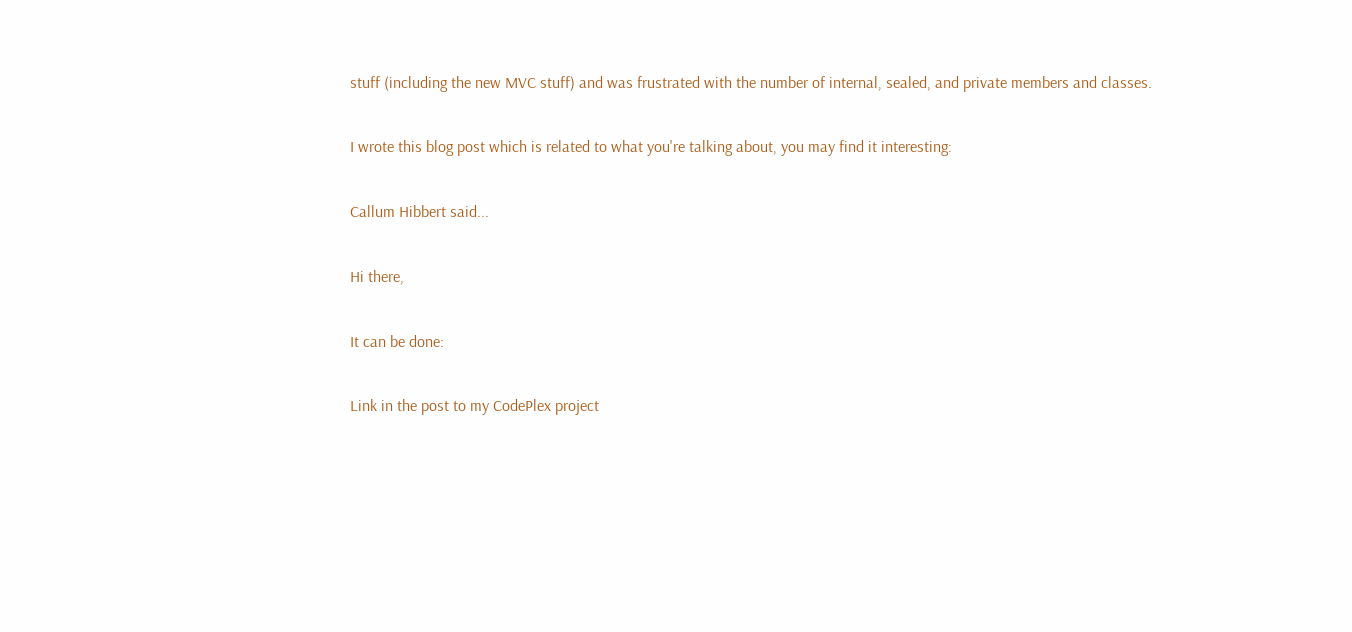stuff (including the new MVC stuff) and was frustrated with the number of internal, sealed, and private members and classes.

I wrote this blog post which is related to what you're talking about, you may find it interesting:

Callum Hibbert said...

Hi there,

It can be done:

Link in the post to my CodePlex project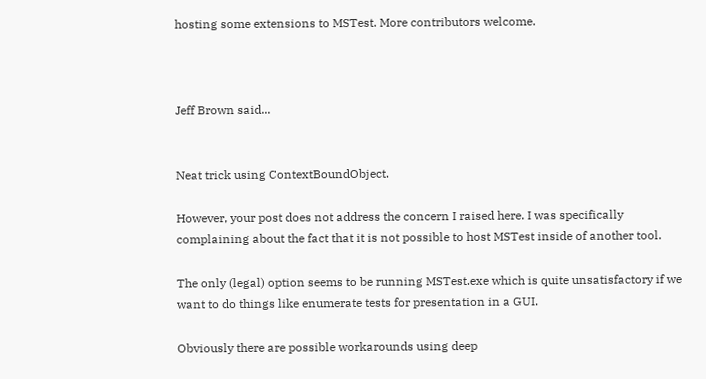hosting some extensions to MSTest. More contributors welcome.



Jeff Brown said...


Neat trick using ContextBoundObject.

However, your post does not address the concern I raised here. I was specifically complaining about the fact that it is not possible to host MSTest inside of another tool.

The only (legal) option seems to be running MSTest.exe which is quite unsatisfactory if we want to do things like enumerate tests for presentation in a GUI.

Obviously there are possible workarounds using deep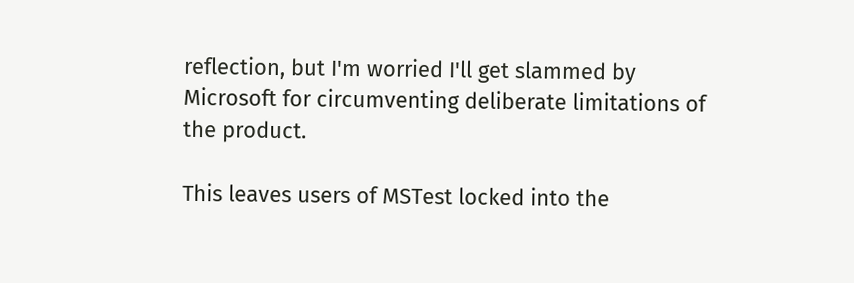reflection, but I'm worried I'll get slammed by Microsoft for circumventing deliberate limitations of the product.

This leaves users of MSTest locked into the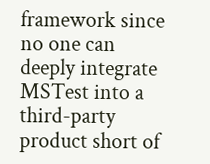framework since no one can deeply integrate MSTest into a third-party product short of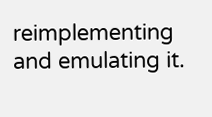reimplementing and emulating it.